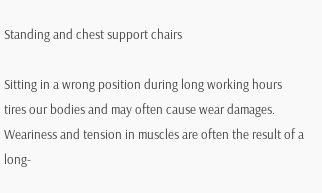Standing and chest support chairs

Sitting in a wrong position during long working hours tires our bodies and may often cause wear damages. Weariness and tension in muscles are often the result of a long-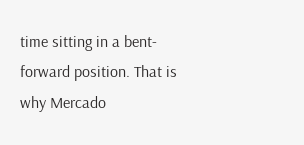time sitting in a bent-forward position. That is why Mercado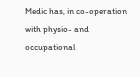Medic has, in co-operation with physio- and occupational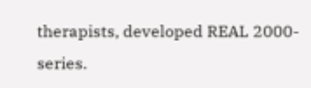therapists, developed REAL 2000-series.